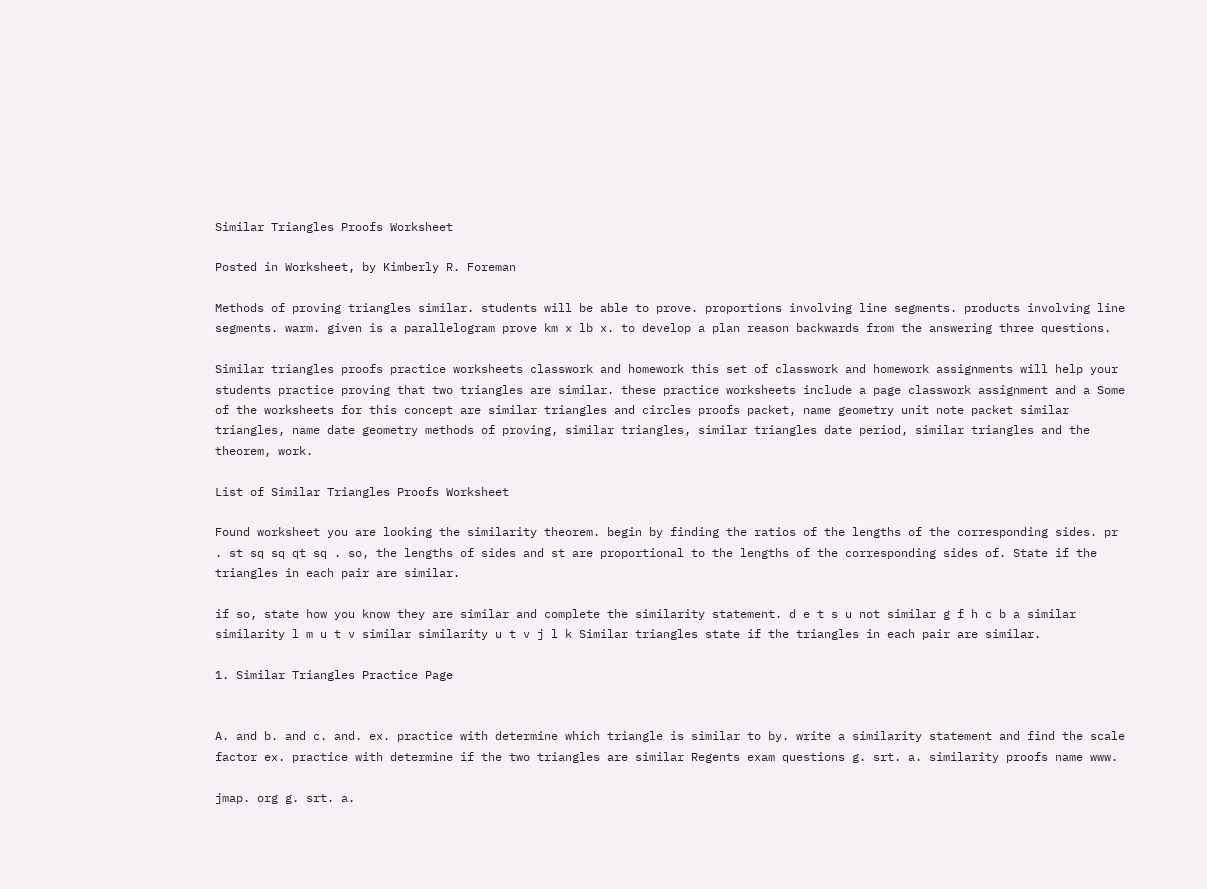Similar Triangles Proofs Worksheet

Posted in Worksheet, by Kimberly R. Foreman

Methods of proving triangles similar. students will be able to prove. proportions involving line segments. products involving line segments. warm. given is a parallelogram prove km x lb x. to develop a plan reason backwards from the answering three questions.

Similar triangles proofs practice worksheets classwork and homework this set of classwork and homework assignments will help your students practice proving that two triangles are similar. these practice worksheets include a page classwork assignment and a Some of the worksheets for this concept are similar triangles and circles proofs packet, name geometry unit note packet similar triangles, name date geometry methods of proving, similar triangles, similar triangles date period, similar triangles and the theorem, work.

List of Similar Triangles Proofs Worksheet

Found worksheet you are looking the similarity theorem. begin by finding the ratios of the lengths of the corresponding sides. pr . st sq sq qt sq . so, the lengths of sides and st are proportional to the lengths of the corresponding sides of. State if the triangles in each pair are similar.

if so, state how you know they are similar and complete the similarity statement. d e t s u not similar g f h c b a similar similarity l m u t v similar similarity u t v j l k Similar triangles state if the triangles in each pair are similar.

1. Similar Triangles Practice Page


A. and b. and c. and. ex. practice with determine which triangle is similar to by. write a similarity statement and find the scale factor ex. practice with determine if the two triangles are similar Regents exam questions g. srt. a. similarity proofs name www.

jmap. org g. srt. a.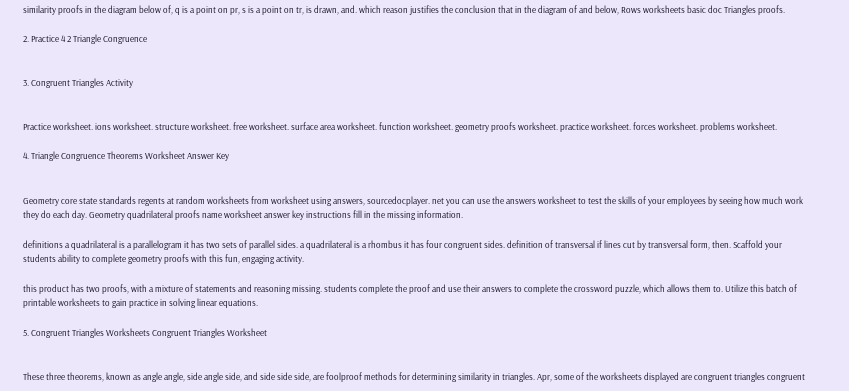similarity proofs in the diagram below of, q is a point on pr, s is a point on tr, is drawn, and. which reason justifies the conclusion that in the diagram of and below, Rows worksheets basic doc Triangles proofs.

2. Practice 4 2 Triangle Congruence


3. Congruent Triangles Activity


Practice worksheet. ions worksheet. structure worksheet. free worksheet. surface area worksheet. function worksheet. geometry proofs worksheet. practice worksheet. forces worksheet. problems worksheet.

4. Triangle Congruence Theorems Worksheet Answer Key


Geometry core state standards regents at random worksheets from worksheet using answers, sourcedocplayer. net you can use the answers worksheet to test the skills of your employees by seeing how much work they do each day. Geometry quadrilateral proofs name worksheet answer key instructions fill in the missing information.

definitions a quadrilateral is a parallelogram it has two sets of parallel sides. a quadrilateral is a rhombus it has four congruent sides. definition of transversal if lines cut by transversal form, then. Scaffold your students ability to complete geometry proofs with this fun, engaging activity.

this product has two proofs, with a mixture of statements and reasoning missing. students complete the proof and use their answers to complete the crossword puzzle, which allows them to. Utilize this batch of printable worksheets to gain practice in solving linear equations.

5. Congruent Triangles Worksheets Congruent Triangles Worksheet


These three theorems, known as angle angle, side angle side, and side side side, are foolproof methods for determining similarity in triangles. Apr, some of the worksheets displayed are congruent triangles congruent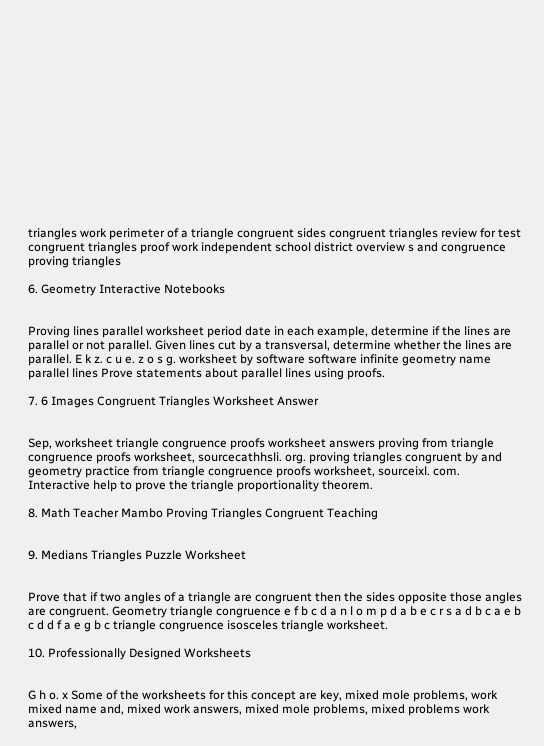triangles work perimeter of a triangle congruent sides congruent triangles review for test congruent triangles proof work independent school district overview s and congruence proving triangles

6. Geometry Interactive Notebooks


Proving lines parallel worksheet period date in each example, determine if the lines are parallel or not parallel. Given lines cut by a transversal, determine whether the lines are parallel. E k z. c u e. z o s g. worksheet by software software infinite geometry name parallel lines Prove statements about parallel lines using proofs.

7. 6 Images Congruent Triangles Worksheet Answer


Sep, worksheet triangle congruence proofs worksheet answers proving from triangle congruence proofs worksheet, sourcecathhsli. org. proving triangles congruent by and geometry practice from triangle congruence proofs worksheet, sourceixl. com. Interactive help to prove the triangle proportionality theorem.

8. Math Teacher Mambo Proving Triangles Congruent Teaching


9. Medians Triangles Puzzle Worksheet


Prove that if two angles of a triangle are congruent then the sides opposite those angles are congruent. Geometry triangle congruence e f b c d a n l o m p d a b e c r s a d b c a e b c d d f a e g b c triangle congruence isosceles triangle worksheet.

10. Professionally Designed Worksheets


G h o. x Some of the worksheets for this concept are key, mixed mole problems, work mixed name and, mixed work answers, mixed mole problems, mixed problems work answers,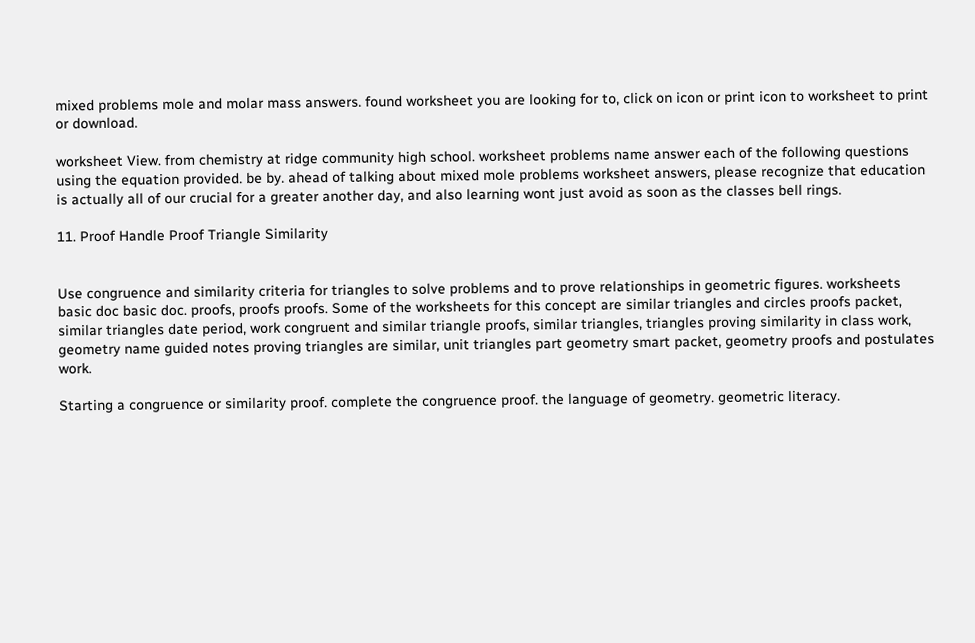mixed problems mole and molar mass answers. found worksheet you are looking for to, click on icon or print icon to worksheet to print or download.

worksheet View. from chemistry at ridge community high school. worksheet problems name answer each of the following questions using the equation provided. be by. ahead of talking about mixed mole problems worksheet answers, please recognize that education is actually all of our crucial for a greater another day, and also learning wont just avoid as soon as the classes bell rings.

11. Proof Handle Proof Triangle Similarity


Use congruence and similarity criteria for triangles to solve problems and to prove relationships in geometric figures. worksheets basic doc basic doc. proofs, proofs proofs. Some of the worksheets for this concept are similar triangles and circles proofs packet, similar triangles date period, work congruent and similar triangle proofs, similar triangles, triangles proving similarity in class work, geometry name guided notes proving triangles are similar, unit triangles part geometry smart packet, geometry proofs and postulates work.

Starting a congruence or similarity proof. complete the congruence proof. the language of geometry. geometric literacy.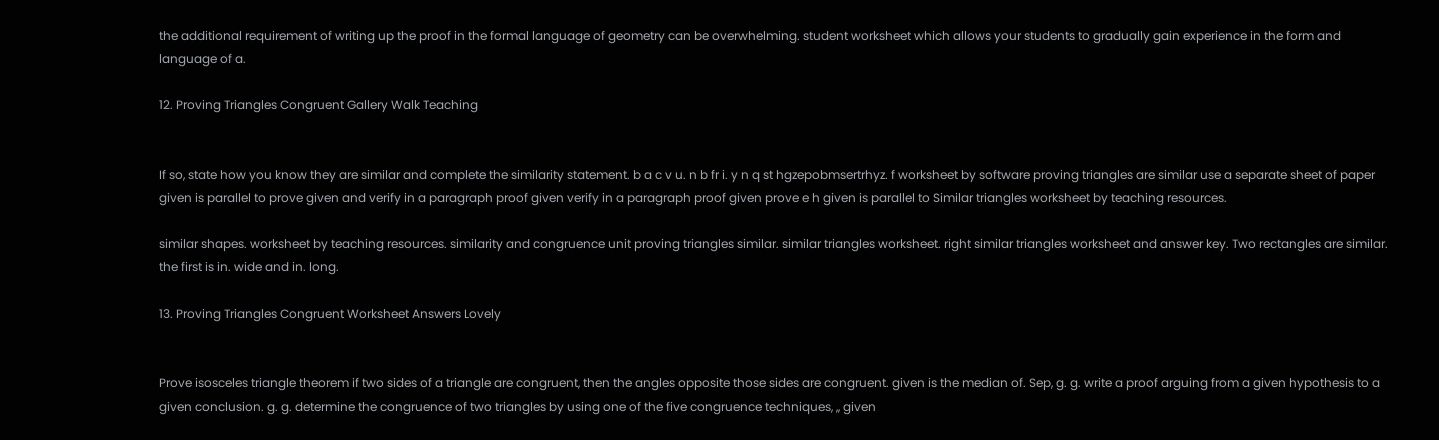the additional requirement of writing up the proof in the formal language of geometry can be overwhelming. student worksheet which allows your students to gradually gain experience in the form and language of a.

12. Proving Triangles Congruent Gallery Walk Teaching


If so, state how you know they are similar and complete the similarity statement. b a c v u. n b fr i. y n q st hgzepobmsertrhyz. f worksheet by software proving triangles are similar use a separate sheet of paper given is parallel to prove given and verify in a paragraph proof given verify in a paragraph proof given prove e h given is parallel to Similar triangles worksheet by teaching resources.

similar shapes. worksheet by teaching resources. similarity and congruence unit proving triangles similar. similar triangles worksheet. right similar triangles worksheet and answer key. Two rectangles are similar. the first is in. wide and in. long.

13. Proving Triangles Congruent Worksheet Answers Lovely


Prove isosceles triangle theorem if two sides of a triangle are congruent, then the angles opposite those sides are congruent. given is the median of. Sep, g. g. write a proof arguing from a given hypothesis to a given conclusion. g. g. determine the congruence of two triangles by using one of the five congruence techniques, ,, given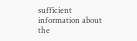sufficient information about the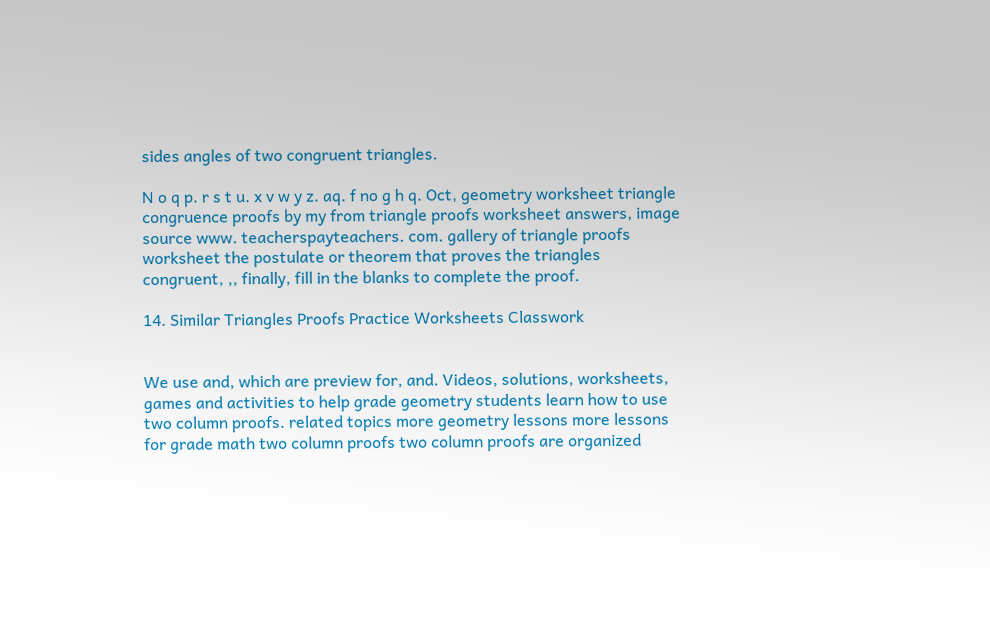sides angles of two congruent triangles.

N o q p. r s t u. x v w y z. aq. f no g h q. Oct, geometry worksheet triangle congruence proofs by my from triangle proofs worksheet answers, image source www. teacherspayteachers. com. gallery of triangle proofs worksheet the postulate or theorem that proves the triangles congruent, ,, finally, fill in the blanks to complete the proof.

14. Similar Triangles Proofs Practice Worksheets Classwork


We use and, which are preview for, and. Videos, solutions, worksheets, games and activities to help grade geometry students learn how to use two column proofs. related topics more geometry lessons more lessons for grade math two column proofs two column proofs are organized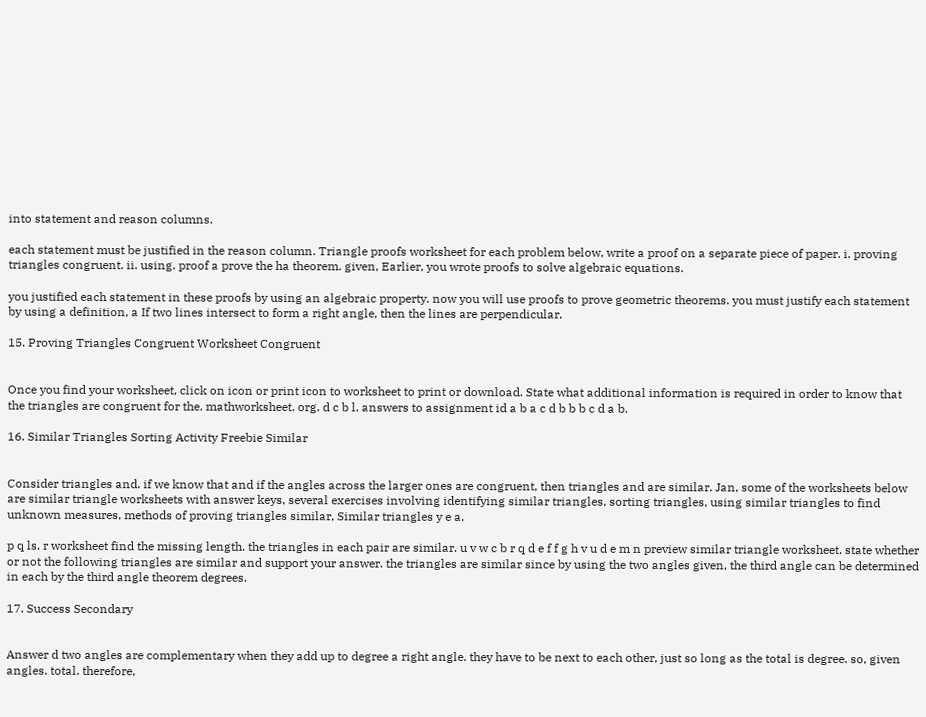into statement and reason columns.

each statement must be justified in the reason column. Triangle proofs worksheet for each problem below, write a proof on a separate piece of paper. i. proving triangles congruent. ii. using. proof a prove the ha theorem. given, Earlier, you wrote proofs to solve algebraic equations.

you justified each statement in these proofs by using an algebraic property. now you will use proofs to prove geometric theorems. you must justify each statement by using a definition, a If two lines intersect to form a right angle, then the lines are perpendicular.

15. Proving Triangles Congruent Worksheet Congruent


Once you find your worksheet, click on icon or print icon to worksheet to print or download. State what additional information is required in order to know that the triangles are congruent for the. mathworksheet. org. d c b l. answers to assignment id a b a c d b b b c d a b.

16. Similar Triangles Sorting Activity Freebie Similar


Consider triangles and. if we know that and if the angles across the larger ones are congruent, then triangles and are similar. Jan, some of the worksheets below are similar triangle worksheets with answer keys, several exercises involving identifying similar triangles, sorting triangles, using similar triangles to find unknown measures, methods of proving triangles similar, Similar triangles y e a.

p q ls. r worksheet find the missing length. the triangles in each pair are similar. u v w c b r q d e f f g h v u d e m n preview similar triangle worksheet. state whether or not the following triangles are similar and support your answer. the triangles are similar since by using the two angles given, the third angle can be determined in each by the third angle theorem degrees.

17. Success Secondary


Answer d two angles are complementary when they add up to degree a right angle. they have to be next to each other, just so long as the total is degree. so, given angles. total. therefore,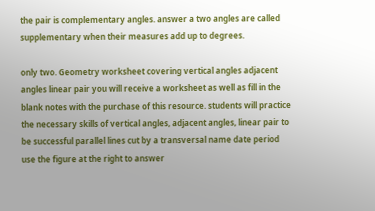the pair is complementary angles. answer a two angles are called supplementary when their measures add up to degrees.

only two. Geometry worksheet covering vertical angles adjacent angles linear pair you will receive a worksheet as well as fill in the blank notes with the purchase of this resource. students will practice the necessary skills of vertical angles, adjacent angles, linear pair to be successful parallel lines cut by a transversal name date period use the figure at the right to answer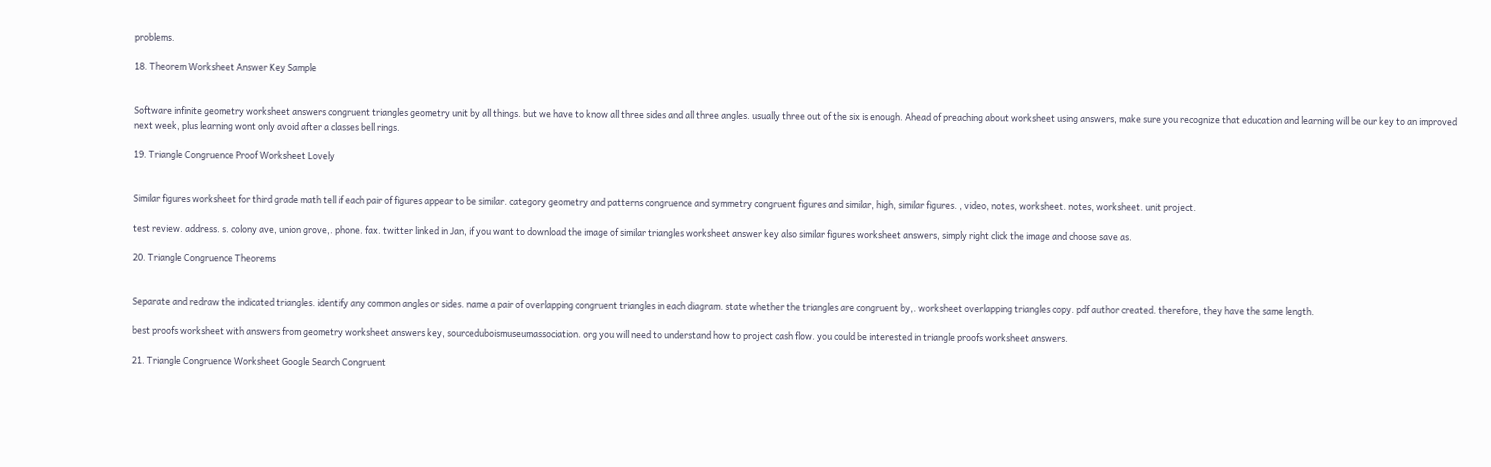problems.

18. Theorem Worksheet Answer Key Sample


Software infinite geometry worksheet answers congruent triangles geometry unit by all things. but we have to know all three sides and all three angles. usually three out of the six is enough. Ahead of preaching about worksheet using answers, make sure you recognize that education and learning will be our key to an improved next week, plus learning wont only avoid after a classes bell rings.

19. Triangle Congruence Proof Worksheet Lovely


Similar figures worksheet for third grade math tell if each pair of figures appear to be similar. category geometry and patterns congruence and symmetry congruent figures and similar, high, similar figures. , video, notes, worksheet. notes, worksheet. unit project.

test review. address. s. colony ave, union grove,. phone. fax. twitter linked in Jan, if you want to download the image of similar triangles worksheet answer key also similar figures worksheet answers, simply right click the image and choose save as.

20. Triangle Congruence Theorems


Separate and redraw the indicated triangles. identify any common angles or sides. name a pair of overlapping congruent triangles in each diagram. state whether the triangles are congruent by,. worksheet overlapping triangles copy. pdf author created. therefore, they have the same length.

best proofs worksheet with answers from geometry worksheet answers key, sourceduboismuseumassociation. org you will need to understand how to project cash flow. you could be interested in triangle proofs worksheet answers.

21. Triangle Congruence Worksheet Google Search Congruent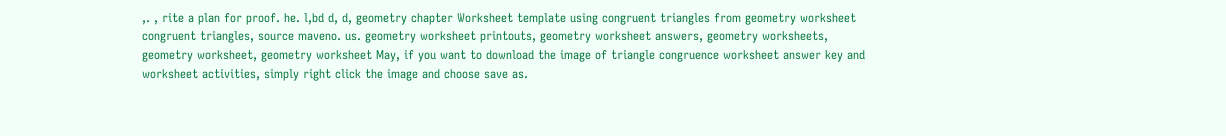,. , rite a plan for proof. he. l,bd d, d, geometry chapter Worksheet template using congruent triangles from geometry worksheet congruent triangles, source maveno. us. geometry worksheet printouts, geometry worksheet answers, geometry worksheets, geometry worksheet, geometry worksheet May, if you want to download the image of triangle congruence worksheet answer key and worksheet activities, simply right click the image and choose save as.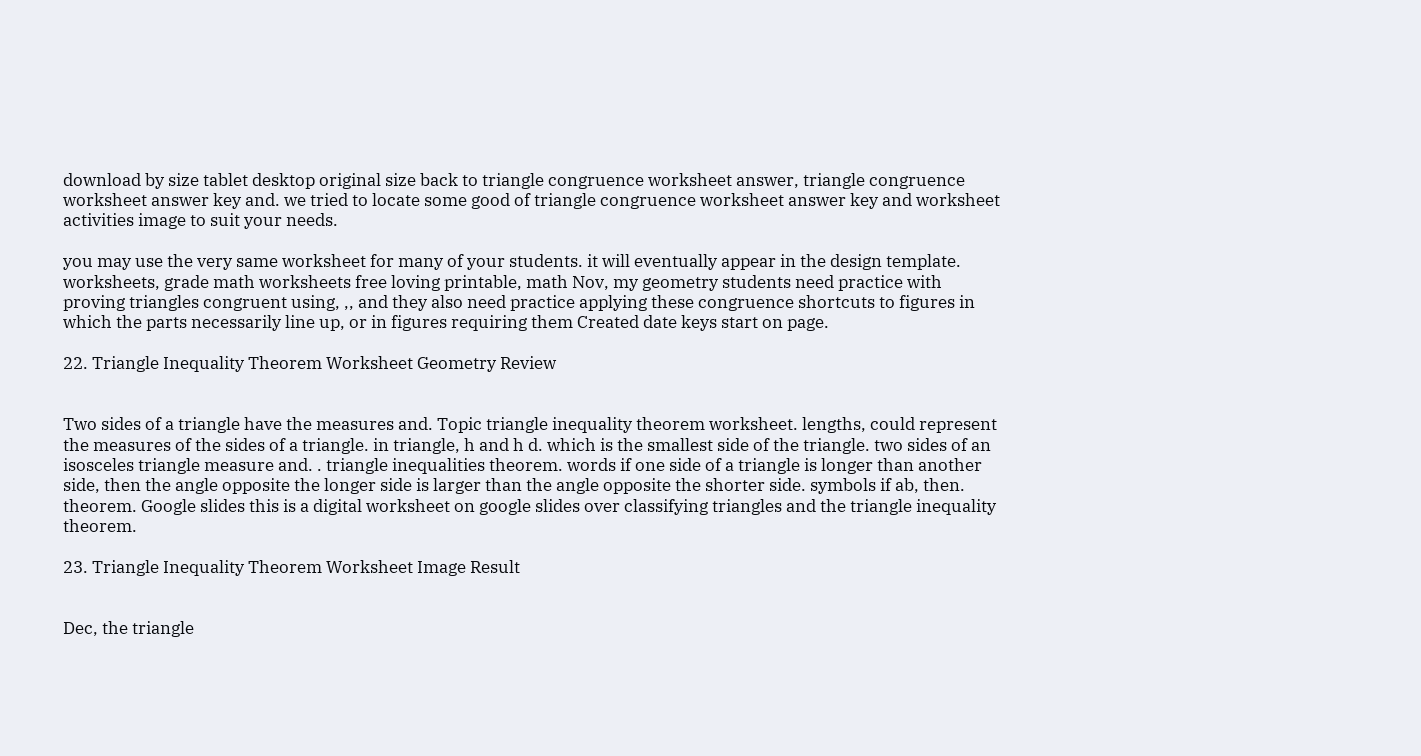download by size tablet desktop original size back to triangle congruence worksheet answer, triangle congruence worksheet answer key and. we tried to locate some good of triangle congruence worksheet answer key and worksheet activities image to suit your needs.

you may use the very same worksheet for many of your students. it will eventually appear in the design template. worksheets, grade math worksheets free loving printable, math Nov, my geometry students need practice with proving triangles congruent using, ,, and they also need practice applying these congruence shortcuts to figures in which the parts necessarily line up, or in figures requiring them Created date keys start on page.

22. Triangle Inequality Theorem Worksheet Geometry Review


Two sides of a triangle have the measures and. Topic triangle inequality theorem worksheet. lengths, could represent the measures of the sides of a triangle. in triangle, h and h d. which is the smallest side of the triangle. two sides of an isosceles triangle measure and. . triangle inequalities theorem. words if one side of a triangle is longer than another side, then the angle opposite the longer side is larger than the angle opposite the shorter side. symbols if ab, then. theorem. Google slides this is a digital worksheet on google slides over classifying triangles and the triangle inequality theorem.

23. Triangle Inequality Theorem Worksheet Image Result


Dec, the triangle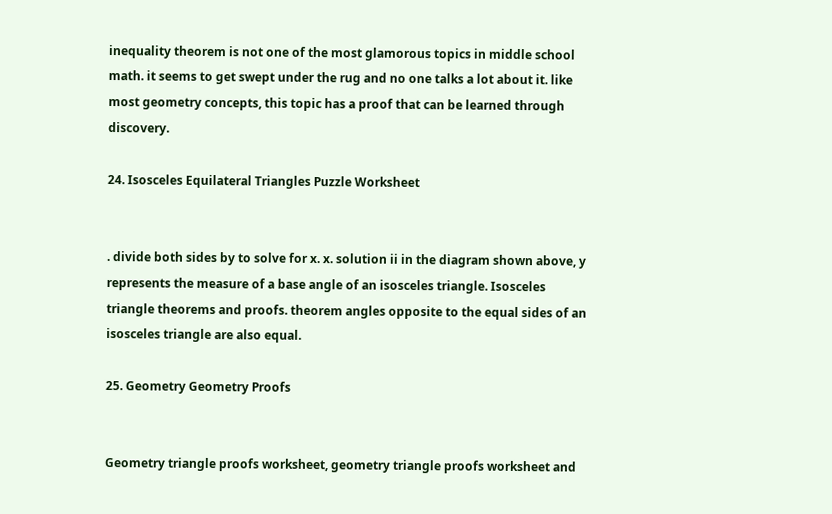inequality theorem is not one of the most glamorous topics in middle school math. it seems to get swept under the rug and no one talks a lot about it. like most geometry concepts, this topic has a proof that can be learned through discovery.

24. Isosceles Equilateral Triangles Puzzle Worksheet


. divide both sides by to solve for x. x. solution ii in the diagram shown above, y represents the measure of a base angle of an isosceles triangle. Isosceles triangle theorems and proofs. theorem angles opposite to the equal sides of an isosceles triangle are also equal.

25. Geometry Geometry Proofs


Geometry triangle proofs worksheet, geometry triangle proofs worksheet and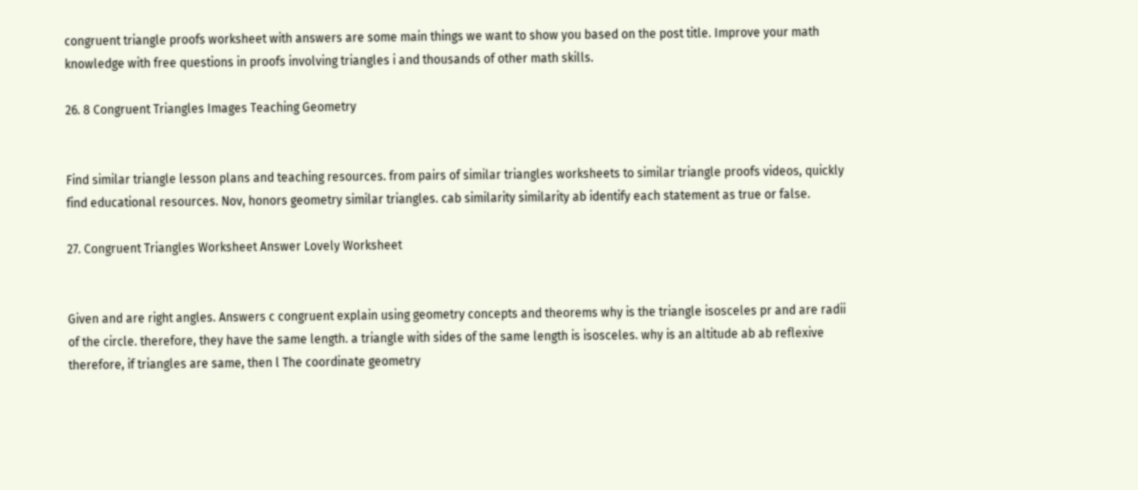congruent triangle proofs worksheet with answers are some main things we want to show you based on the post title. Improve your math knowledge with free questions in proofs involving triangles i and thousands of other math skills.

26. 8 Congruent Triangles Images Teaching Geometry


Find similar triangle lesson plans and teaching resources. from pairs of similar triangles worksheets to similar triangle proofs videos, quickly find educational resources. Nov, honors geometry similar triangles. cab similarity similarity ab identify each statement as true or false.

27. Congruent Triangles Worksheet Answer Lovely Worksheet


Given and are right angles. Answers c congruent explain using geometry concepts and theorems why is the triangle isosceles pr and are radii of the circle. therefore, they have the same length. a triangle with sides of the same length is isosceles. why is an altitude ab ab reflexive therefore, if triangles are same, then l The coordinate geometry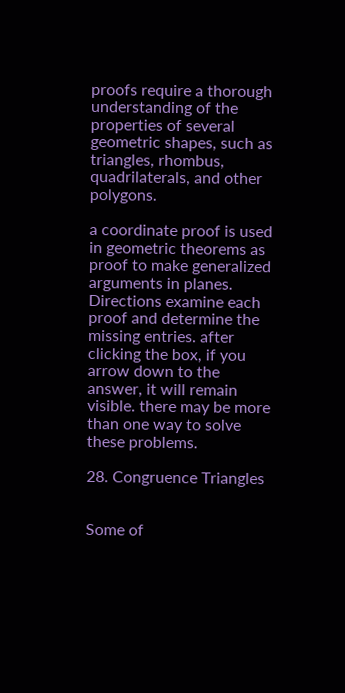proofs require a thorough understanding of the properties of several geometric shapes, such as triangles, rhombus, quadrilaterals, and other polygons.

a coordinate proof is used in geometric theorems as proof to make generalized arguments in planes. Directions examine each proof and determine the missing entries. after clicking the box, if you arrow down to the answer, it will remain visible. there may be more than one way to solve these problems.

28. Congruence Triangles


Some of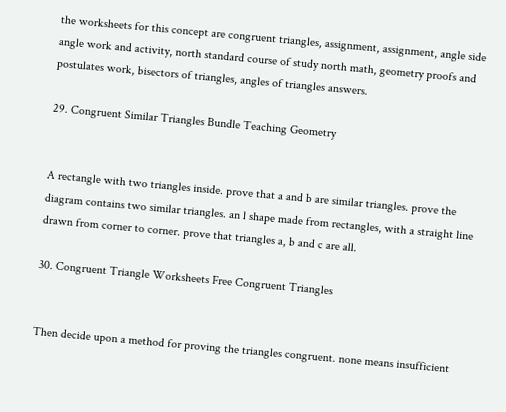the worksheets for this concept are congruent triangles, assignment, assignment, angle side angle work and activity, north standard course of study north math, geometry proofs and postulates work, bisectors of triangles, angles of triangles answers.

29. Congruent Similar Triangles Bundle Teaching Geometry


A rectangle with two triangles inside. prove that a and b are similar triangles. prove the diagram contains two similar triangles. an l shape made from rectangles, with a straight line drawn from corner to corner. prove that triangles a, b and c are all.

30. Congruent Triangle Worksheets Free Congruent Triangles


Then decide upon a method for proving the triangles congruent. none means insufficient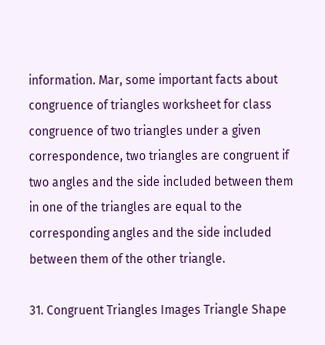information. Mar, some important facts about congruence of triangles worksheet for class congruence of two triangles under a given correspondence, two triangles are congruent if two angles and the side included between them in one of the triangles are equal to the corresponding angles and the side included between them of the other triangle.

31. Congruent Triangles Images Triangle Shape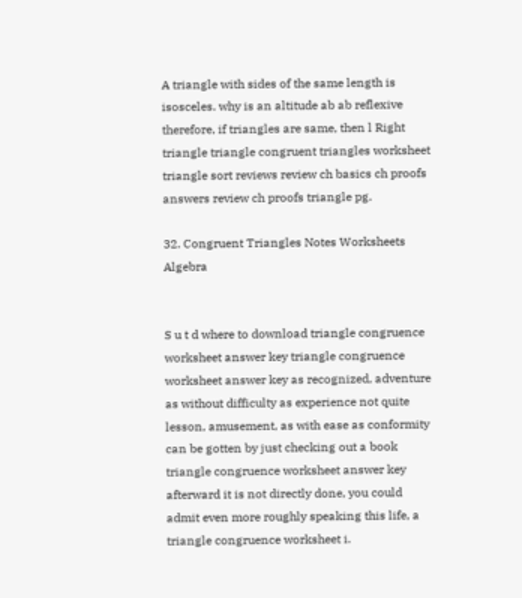A triangle with sides of the same length is isosceles. why is an altitude ab ab reflexive therefore, if triangles are same, then l Right triangle triangle congruent triangles worksheet triangle sort reviews review ch basics ch proofs answers review ch proofs triangle pg.

32. Congruent Triangles Notes Worksheets Algebra


S u t d where to download triangle congruence worksheet answer key triangle congruence worksheet answer key as recognized, adventure as without difficulty as experience not quite lesson, amusement, as with ease as conformity can be gotten by just checking out a book triangle congruence worksheet answer key afterward it is not directly done, you could admit even more roughly speaking this life, a triangle congruence worksheet i.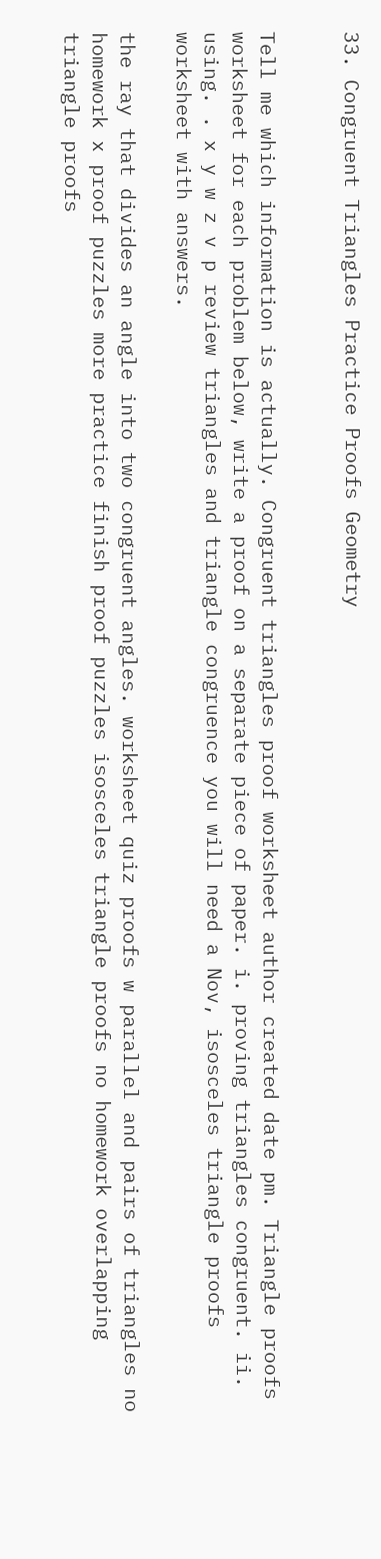33. Congruent Triangles Practice Proofs Geometry


Tell me which information is actually. Congruent triangles proof worksheet author created date pm. Triangle proofs worksheet for each problem below, write a proof on a separate piece of paper. i. proving triangles congruent. ii. using. . x y w z v p review triangles and triangle congruence you will need a Nov, isosceles triangle proofs worksheet with answers.

the ray that divides an angle into two congruent angles. worksheet quiz proofs w parallel and pairs of triangles no homework x proof puzzles more practice finish proof puzzles isosceles triangle proofs no homework overlapping triangle proofs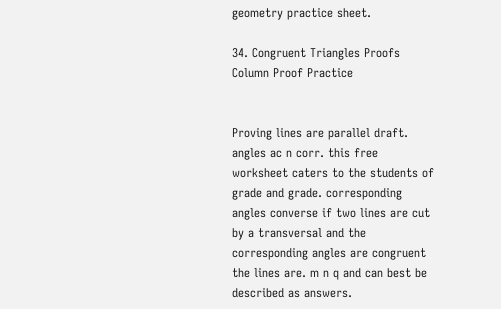geometry practice sheet.

34. Congruent Triangles Proofs Column Proof Practice


Proving lines are parallel draft. angles ac n corr. this free worksheet caters to the students of grade and grade. corresponding angles converse if two lines are cut by a transversal and the corresponding angles are congruent the lines are. m n q and can best be described as answers.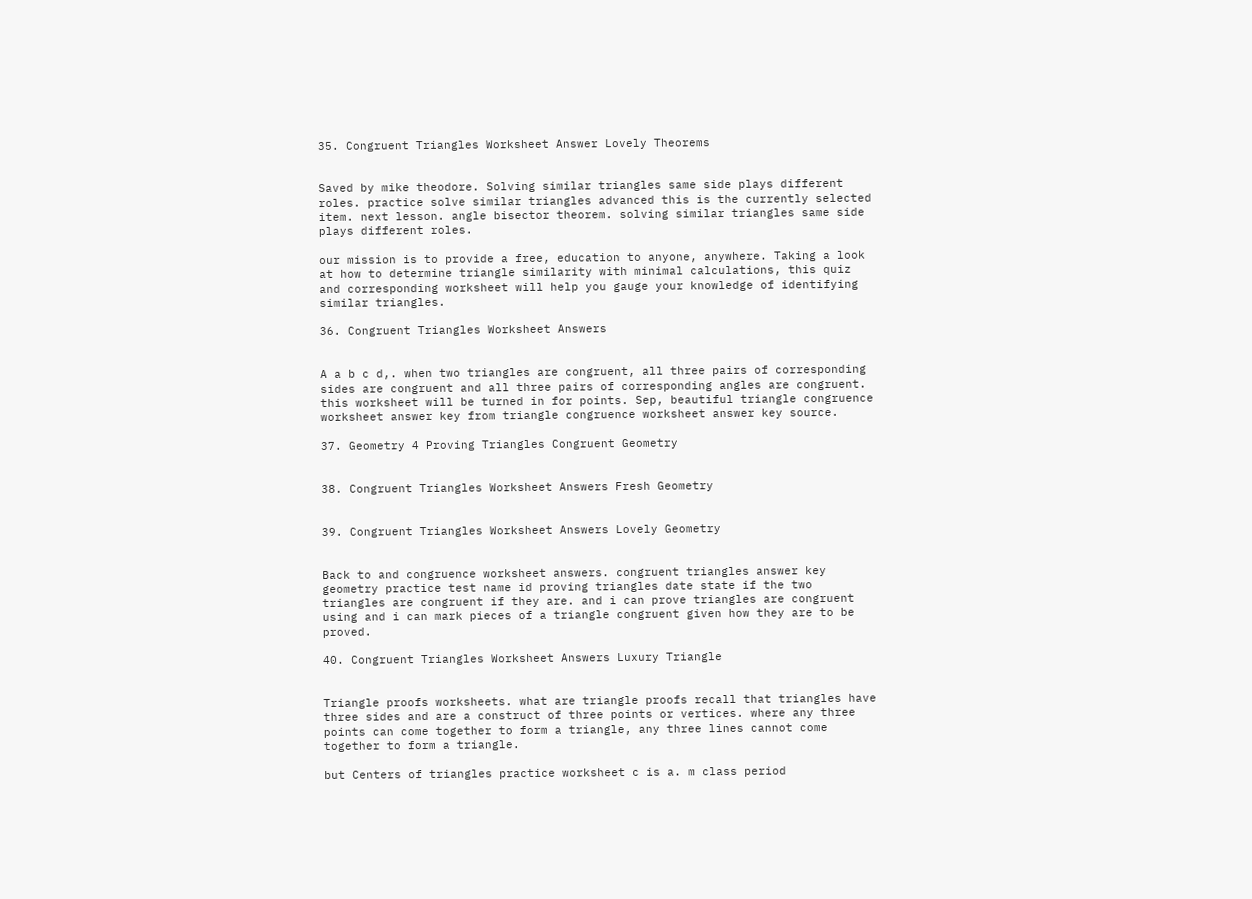35. Congruent Triangles Worksheet Answer Lovely Theorems


Saved by mike theodore. Solving similar triangles same side plays different roles. practice solve similar triangles advanced this is the currently selected item. next lesson. angle bisector theorem. solving similar triangles same side plays different roles.

our mission is to provide a free, education to anyone, anywhere. Taking a look at how to determine triangle similarity with minimal calculations, this quiz and corresponding worksheet will help you gauge your knowledge of identifying similar triangles.

36. Congruent Triangles Worksheet Answers


A a b c d,. when two triangles are congruent, all three pairs of corresponding sides are congruent and all three pairs of corresponding angles are congruent. this worksheet will be turned in for points. Sep, beautiful triangle congruence worksheet answer key from triangle congruence worksheet answer key source.

37. Geometry 4 Proving Triangles Congruent Geometry


38. Congruent Triangles Worksheet Answers Fresh Geometry


39. Congruent Triangles Worksheet Answers Lovely Geometry


Back to and congruence worksheet answers. congruent triangles answer key geometry practice test name id proving triangles date state if the two triangles are congruent if they are. and i can prove triangles are congruent using and i can mark pieces of a triangle congruent given how they are to be proved.

40. Congruent Triangles Worksheet Answers Luxury Triangle


Triangle proofs worksheets. what are triangle proofs recall that triangles have three sides and are a construct of three points or vertices. where any three points can come together to form a triangle, any three lines cannot come together to form a triangle.

but Centers of triangles practice worksheet c is a. m class period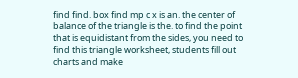find find. box find mp c x is an. the center of balance of the triangle is the. to find the point that is equidistant from the sides, you need to find this triangle worksheet, students fill out charts and make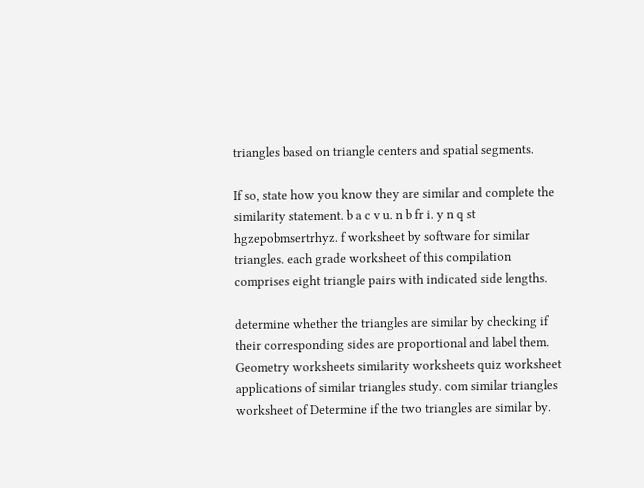triangles based on triangle centers and spatial segments.

If so, state how you know they are similar and complete the similarity statement. b a c v u. n b fr i. y n q st hgzepobmsertrhyz. f worksheet by software for similar triangles. each grade worksheet of this compilation comprises eight triangle pairs with indicated side lengths.

determine whether the triangles are similar by checking if their corresponding sides are proportional and label them. Geometry worksheets similarity worksheets quiz worksheet applications of similar triangles study. com similar triangles worksheet of Determine if the two triangles are similar by.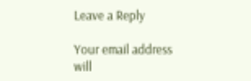Leave a Reply

Your email address will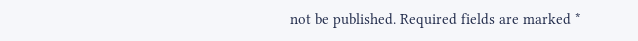not be published. Required fields are marked *